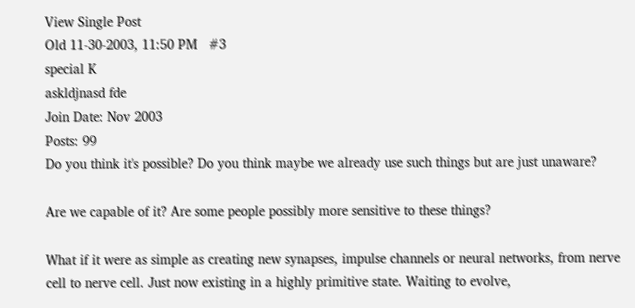View Single Post
Old 11-30-2003, 11:50 PM   #3
special K
askldjnasd fde
Join Date: Nov 2003
Posts: 99
Do you think it's possible? Do you think maybe we already use such things but are just unaware?

Are we capable of it? Are some people possibly more sensitive to these things?

What if it were as simple as creating new synapses, impulse channels or neural networks, from nerve cell to nerve cell. Just now existing in a highly primitive state. Waiting to evolve,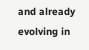and already evolving in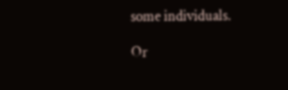some individuals.

Or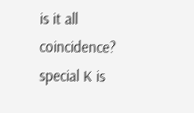is it all coincidence?
special K is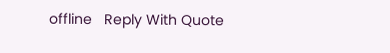offline   Reply With Quote